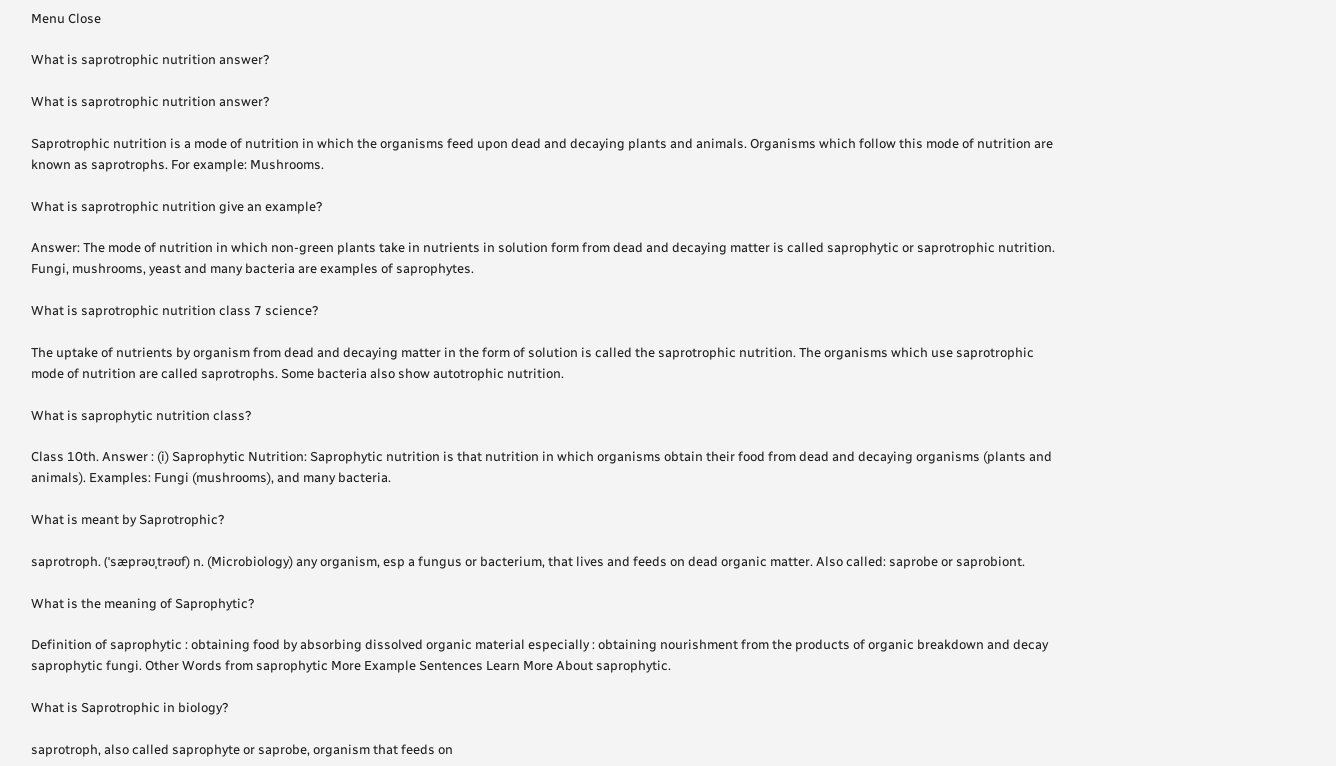Menu Close

What is saprotrophic nutrition answer?

What is saprotrophic nutrition answer?

Saprotrophic nutrition is a mode of nutrition in which the organisms feed upon dead and decaying plants and animals. Organisms which follow this mode of nutrition are known as saprotrophs. For example: Mushrooms.

What is saprotrophic nutrition give an example?

Answer: The mode of nutrition in which non-green plants take in nutrients in solution form from dead and decaying matter is called saprophytic or saprotrophic nutrition. Fungi, mushrooms, yeast and many bacteria are examples of saprophytes.

What is saprotrophic nutrition class 7 science?

The uptake of nutrients by organism from dead and decaying matter in the form of solution is called the saprotrophic nutrition. The organisms which use saprotrophic mode of nutrition are called saprotrophs. Some bacteria also show autotrophic nutrition.

What is saprophytic nutrition class?

Class 10th. Answer : (i) Saprophytic Nutrition: Saprophytic nutrition is that nutrition in which organisms obtain their food from dead and decaying organisms (plants and animals). Examples: Fungi (mushrooms), and many bacteria.

What is meant by Saprotrophic?

saprotroph. (ˈsæprəʊˌtrəʊf) n. (Microbiology) any organism, esp a fungus or bacterium, that lives and feeds on dead organic matter. Also called: saprobe or saprobiont.

What is the meaning of Saprophytic?

Definition of saprophytic : obtaining food by absorbing dissolved organic material especially : obtaining nourishment from the products of organic breakdown and decay saprophytic fungi. Other Words from saprophytic More Example Sentences Learn More About saprophytic.

What is Saprotrophic in biology?

saprotroph, also called saprophyte or saprobe, organism that feeds on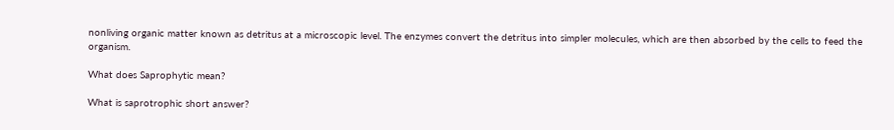nonliving organic matter known as detritus at a microscopic level. The enzymes convert the detritus into simpler molecules, which are then absorbed by the cells to feed the organism.

What does Saprophytic mean?

What is saprotrophic short answer?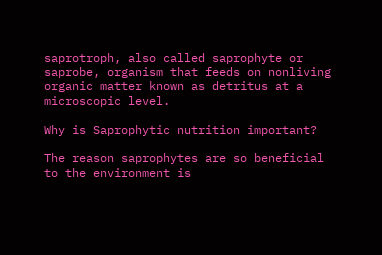saprotroph, also called saprophyte or saprobe, organism that feeds on nonliving organic matter known as detritus at a microscopic level.

Why is Saprophytic nutrition important?

The reason saprophytes are so beneficial to the environment is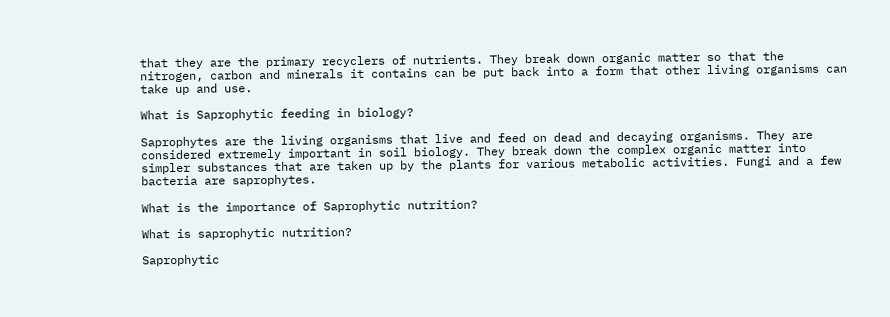that they are the primary recyclers of nutrients. They break down organic matter so that the nitrogen, carbon and minerals it contains can be put back into a form that other living organisms can take up and use.

What is Saprophytic feeding in biology?

Saprophytes are the living organisms that live and feed on dead and decaying organisms. They are considered extremely important in soil biology. They break down the complex organic matter into simpler substances that are taken up by the plants for various metabolic activities. Fungi and a few bacteria are saprophytes.

What is the importance of Saprophytic nutrition?

What is saprophytic nutrition?

Saprophytic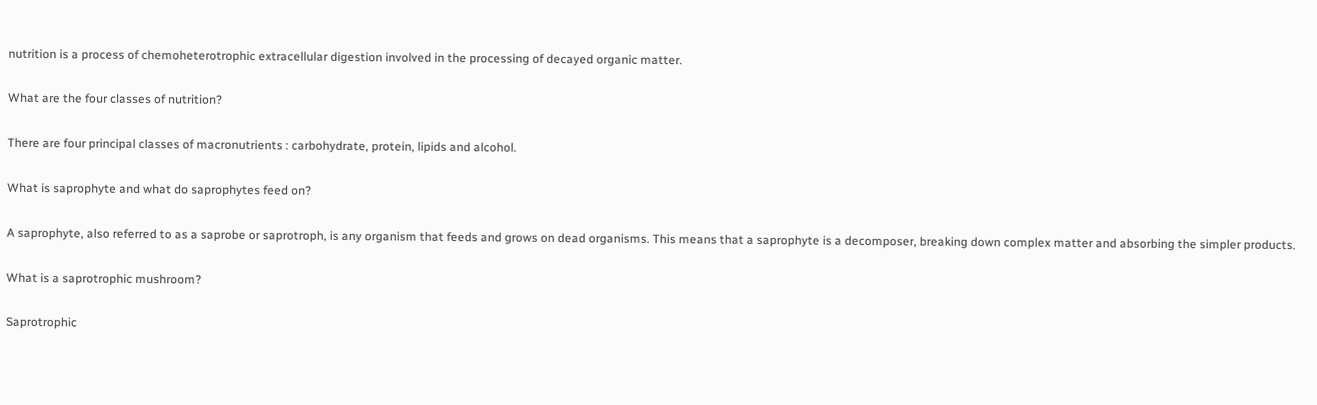nutrition is a process of chemoheterotrophic extracellular digestion involved in the processing of decayed organic matter.

What are the four classes of nutrition?

There are four principal classes of macronutrients : carbohydrate, protein, lipids and alcohol.

What is saprophyte and what do saprophytes feed on?

A saprophyte, also referred to as a saprobe or saprotroph, is any organism that feeds and grows on dead organisms. This means that a saprophyte is a decomposer, breaking down complex matter and absorbing the simpler products.

What is a saprotrophic mushroom?

Saprotrophic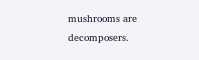mushrooms are decomposers.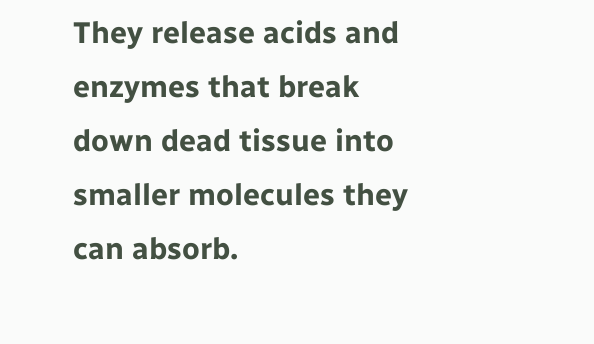They release acids and enzymes that break down dead tissue into smaller molecules they can absorb.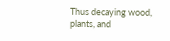Thus decaying wood, plants, and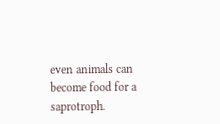even animals can become food for a saprotroph.